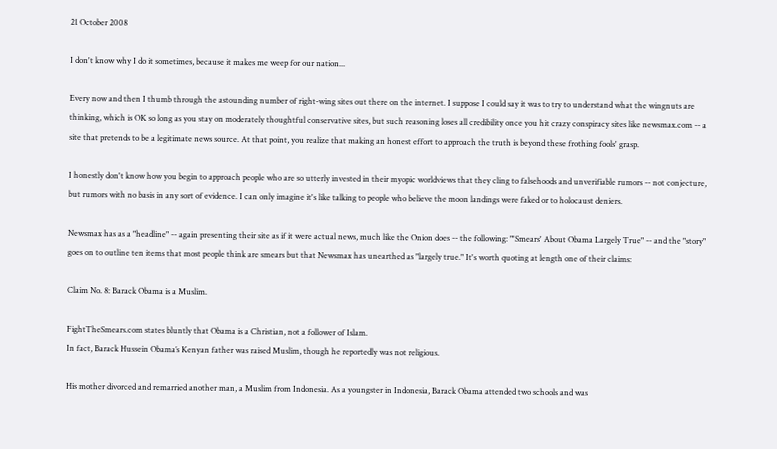21 October 2008

I don't know why I do it sometimes, because it makes me weep for our nation...

Every now and then I thumb through the astounding number of right-wing sites out there on the internet. I suppose I could say it was to try to understand what the wingnuts are thinking, which is OK so long as you stay on moderately thoughtful conservative sites, but such reasoning loses all credibility once you hit crazy conspiracy sites like newsmax.com -- a site that pretends to be a legitimate news source. At that point, you realize that making an honest effort to approach the truth is beyond these frothing fools' grasp.

I honestly don't know how you begin to approach people who are so utterly invested in their myopic worldviews that they cling to falsehoods and unverifiable rumors -- not conjecture, but rumors with no basis in any sort of evidence. I can only imagine it's like talking to people who believe the moon landings were faked or to holocaust deniers.

Newsmax has as a "headline" -- again presenting their site as if it were actual news, much like the Onion does -- the following: "'Smears' About Obama Largely True" -- and the "story" goes on to outline ten items that most people think are smears but that Newsmax has unearthed as "largely true." It's worth quoting at length one of their claims:

Claim No. 8: Barack Obama is a Muslim.

FightTheSmears.com states bluntly that Obama is a Christian, not a follower of Islam.
In fact, Barack Hussein Obama’s Kenyan father was raised Muslim, though he reportedly was not religious.

His mother divorced and remarried another man, a Muslim from Indonesia. As a youngster in Indonesia, Barack Obama attended two schools and was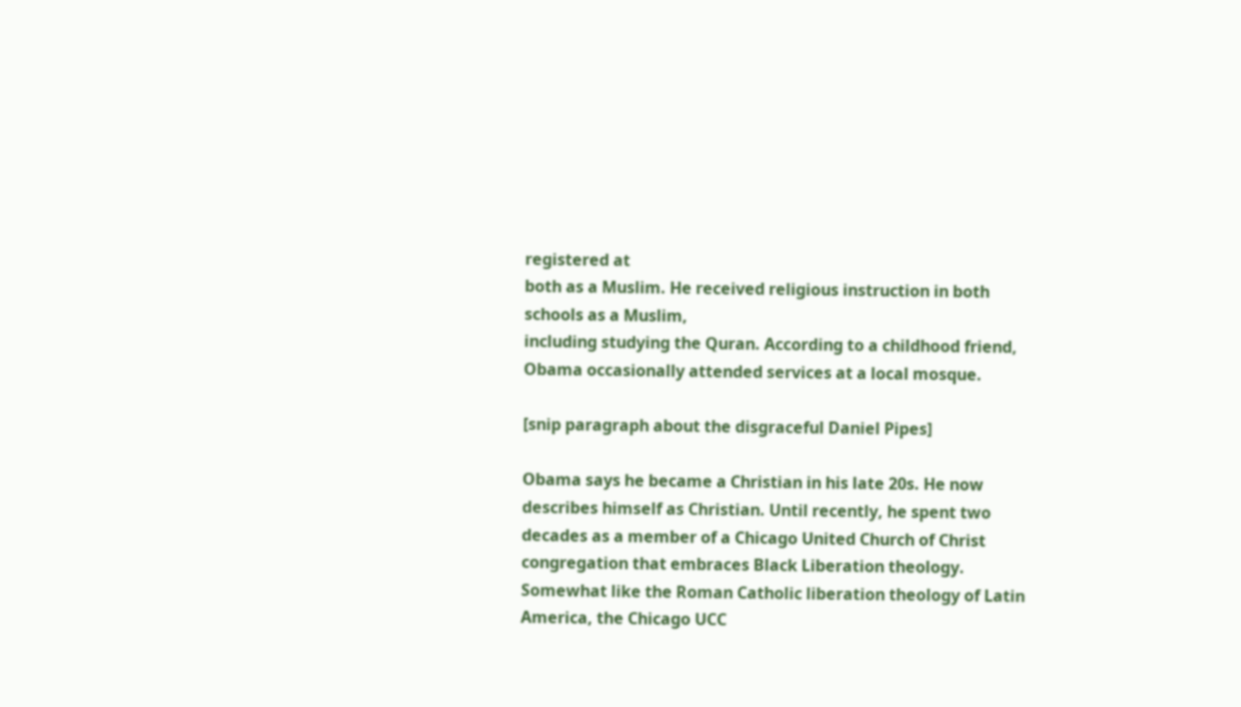registered at
both as a Muslim. He received religious instruction in both schools as a Muslim,
including studying the Quran. According to a childhood friend, Obama occasionally attended services at a local mosque.

[snip paragraph about the disgraceful Daniel Pipes]

Obama says he became a Christian in his late 20s. He now describes himself as Christian. Until recently, he spent two decades as a member of a Chicago United Church of Christ congregation that embraces Black Liberation theology. Somewhat like the Roman Catholic liberation theology of Latin America, the Chicago UCC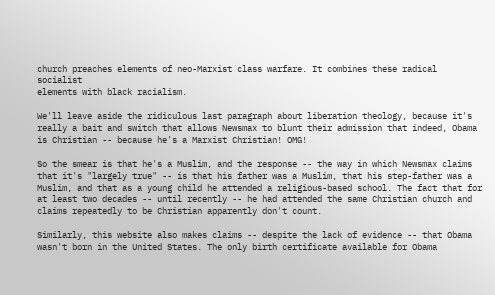church preaches elements of neo-Marxist class warfare. It combines these radical socialist
elements with black racialism.

We'll leave aside the ridiculous last paragraph about liberation theology, because it's really a bait and switch that allows Newsmax to blunt their admission that indeed, Obama is Christian -- because he's a Marxist Christian! OMG!

So the smear is that he's a Muslim, and the response -- the way in which Newsmax claims that it's "largely true" -- is that his father was a Muslim, that his step-father was a Muslim, and that as a young child he attended a religious-based school. The fact that for at least two decades -- until recently -- he had attended the same Christian church and claims repeatedly to be Christian apparently don't count.

Similarly, this website also makes claims -- despite the lack of evidence -- that Obama wasn't born in the United States. The only birth certificate available for Obama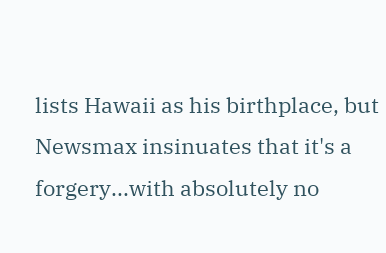lists Hawaii as his birthplace, but Newsmax insinuates that it's a forgery...with absolutely no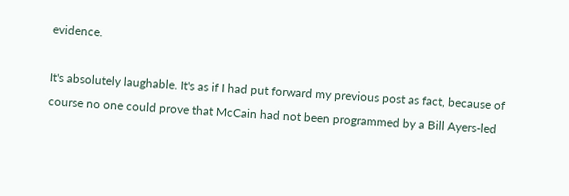evidence.

It's absolutely laughable. It's as if I had put forward my previous post as fact, because of course no one could prove that McCain had not been programmed by a Bill Ayers-led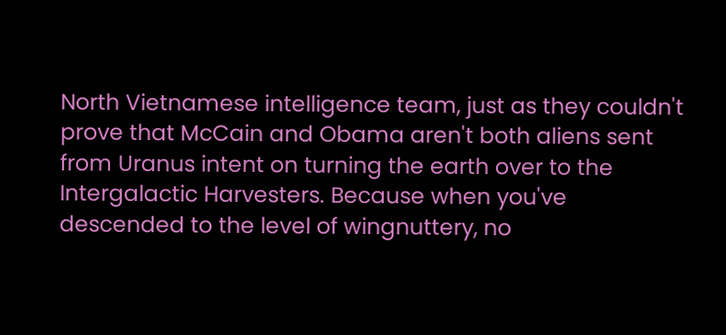North Vietnamese intelligence team, just as they couldn't prove that McCain and Obama aren't both aliens sent from Uranus intent on turning the earth over to the Intergalactic Harvesters. Because when you've descended to the level of wingnuttery, no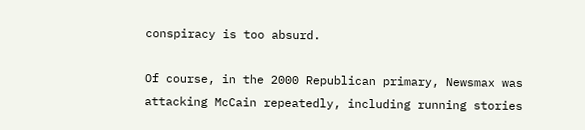conspiracy is too absurd.

Of course, in the 2000 Republican primary, Newsmax was attacking McCain repeatedly, including running stories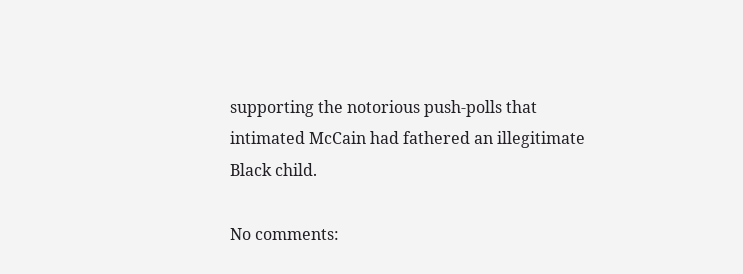supporting the notorious push-polls that intimated McCain had fathered an illegitimate Black child.

No comments: